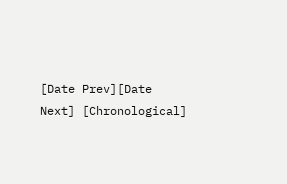[Date Prev][Date Next] [Chronological]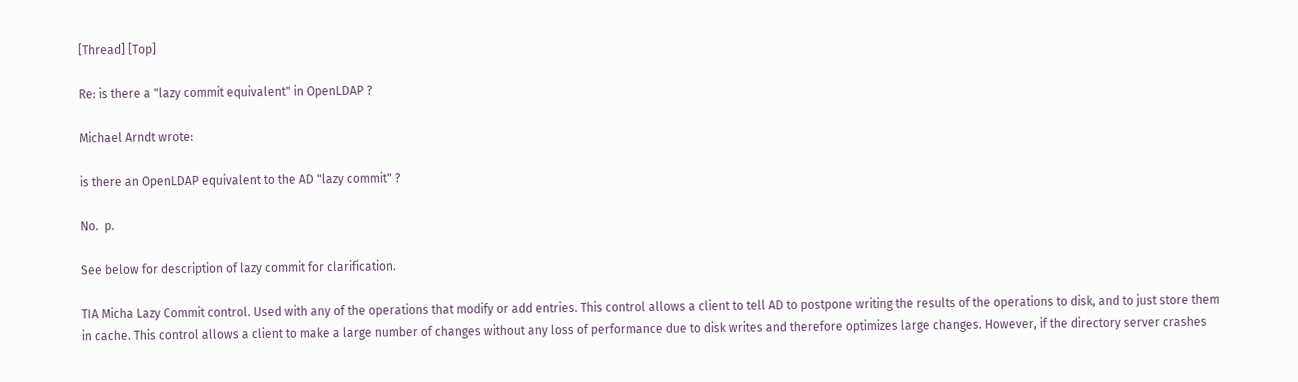[Thread] [Top]

Re: is there a "lazy commit equivalent" in OpenLDAP ?

Michael Arndt wrote:

is there an OpenLDAP equivalent to the AD "lazy commit" ?

No.  p.

See below for description of lazy commit for clarification.

TIA Micha Lazy Commit control. Used with any of the operations that modify or add entries. This control allows a client to tell AD to postpone writing the results of the operations to disk, and to just store them in cache. This control allows a client to make a large number of changes without any loss of performance due to disk writes and therefore optimizes large changes. However, if the directory server crashes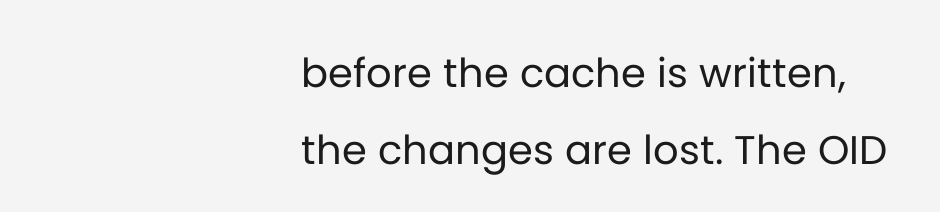before the cache is written, the changes are lost. The OID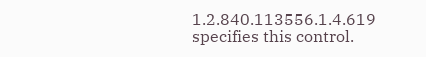1.2.840.113556.1.4.619 specifies this control.